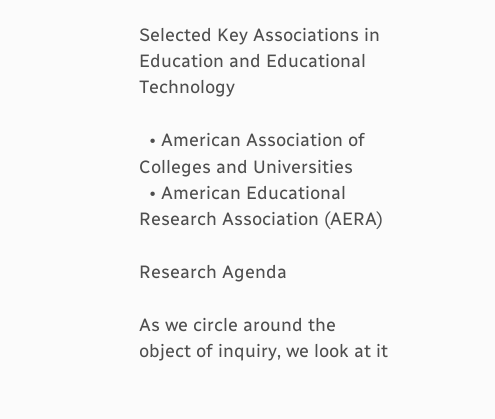Selected Key Associations in Education and Educational Technology

  • American Association of Colleges and Universities
  • American Educational Research Association (AERA)

Research Agenda

As we circle around the object of inquiry, we look at it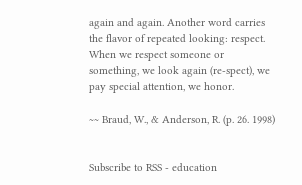again and again. Another word carries the flavor of repeated looking: respect. When we respect someone or something, we look again (re-spect), we pay special attention, we honor.

~~ Braud, W., & Anderson, R. (p. 26. 1998)


Subscribe to RSS - education